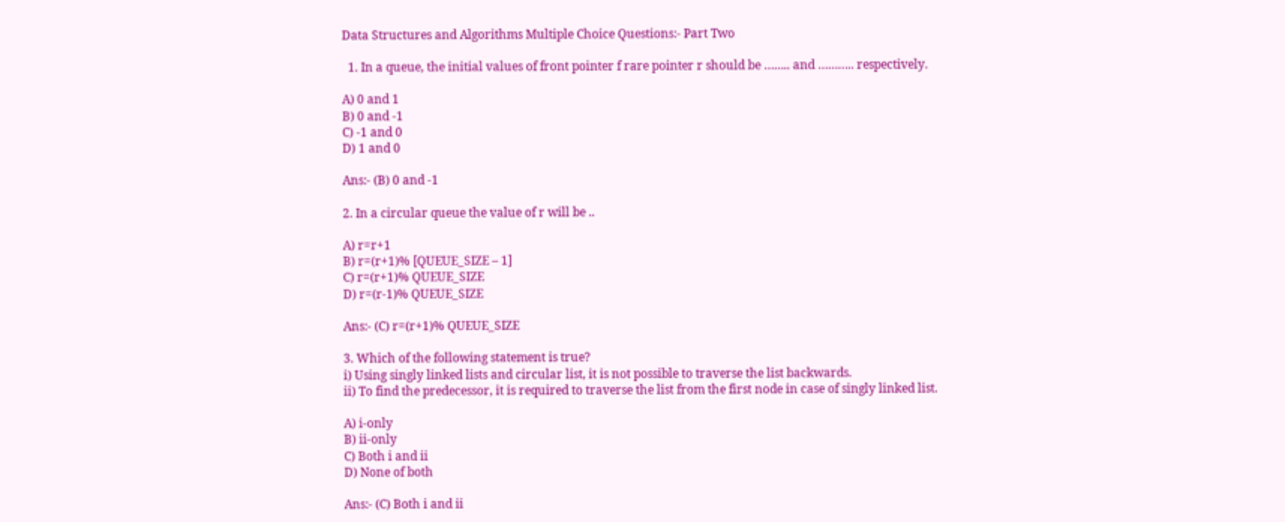Data Structures and Algorithms Multiple Choice Questions:- Part Two

  1. In a queue, the initial values of front pointer f rare pointer r should be …….. and ……….. respectively.

A) 0 and 1
B) 0 and -1
C) -1 and 0
D) 1 and 0

Ans:- (B) 0 and -1

2. In a circular queue the value of r will be ..

A) r=r+1
B) r=(r+1)% [QUEUE_SIZE – 1]
C) r=(r+1)% QUEUE_SIZE
D) r=(r-1)% QUEUE_SIZE

Ans:- (C) r=(r+1)% QUEUE_SIZE

3. Which of the following statement is true?
i) Using singly linked lists and circular list, it is not possible to traverse the list backwards.
ii) To find the predecessor, it is required to traverse the list from the first node in case of singly linked list.

A) i-only
B) ii-only
C) Both i and ii
D) None of both

Ans:- (C) Both i and ii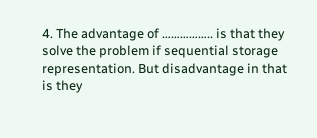4. The advantage of …………….. is that they solve the problem if sequential storage representation. But disadvantage in that is they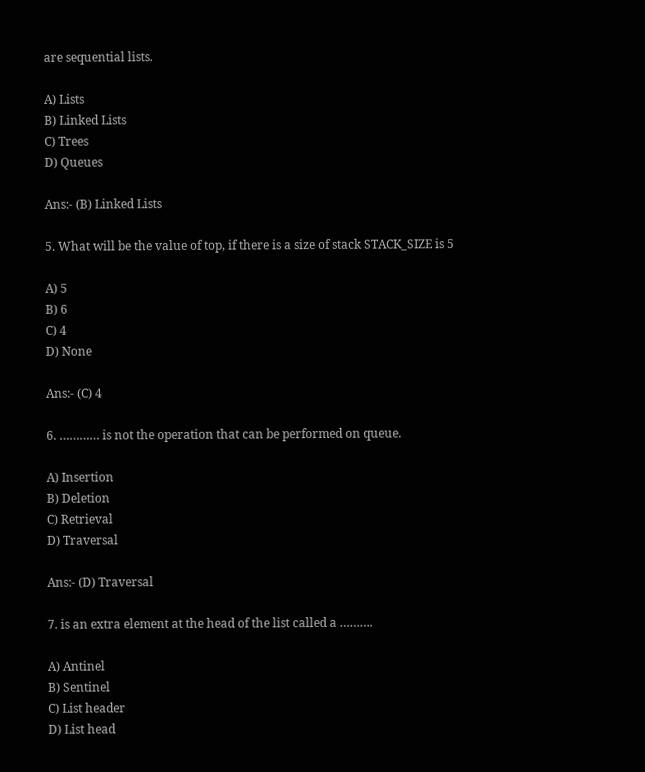are sequential lists.

A) Lists
B) Linked Lists
C) Trees
D) Queues

Ans:- (B) Linked Lists

5. What will be the value of top, if there is a size of stack STACK_SIZE is 5

A) 5
B) 6
C) 4
D) None

Ans:- (C) 4

6. ………… is not the operation that can be performed on queue.

A) Insertion
B) Deletion
C) Retrieval
D) Traversal

Ans:- (D) Traversal

7. is an extra element at the head of the list called a ……….

A) Antinel
B) Sentinel
C) List header
D) List head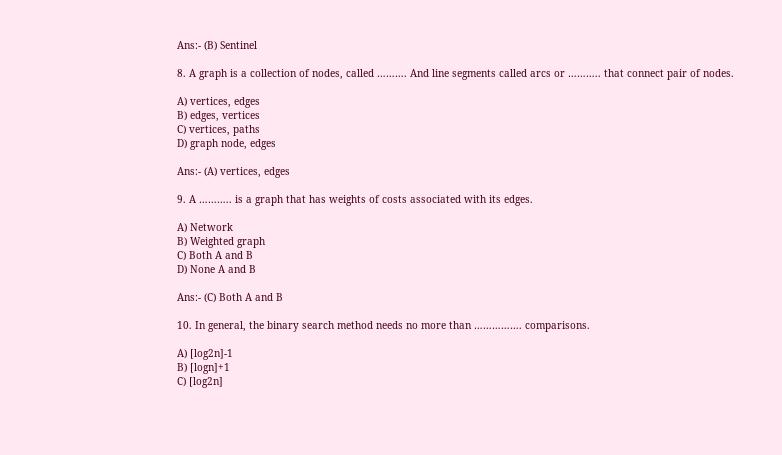Ans:- (B) Sentinel

8. A graph is a collection of nodes, called ………. And line segments called arcs or ……….. that connect pair of nodes.

A) vertices, edges
B) edges, vertices
C) vertices, paths
D) graph node, edges

Ans:- (A) vertices, edges

9. A ……….. is a graph that has weights of costs associated with its edges.

A) Network
B) Weighted graph
C) Both A and B
D) None A and B

Ans:- (C) Both A and B

10. In general, the binary search method needs no more than ……………. comparisons.

A) [log2n]-1
B) [logn]+1
C) [log2n]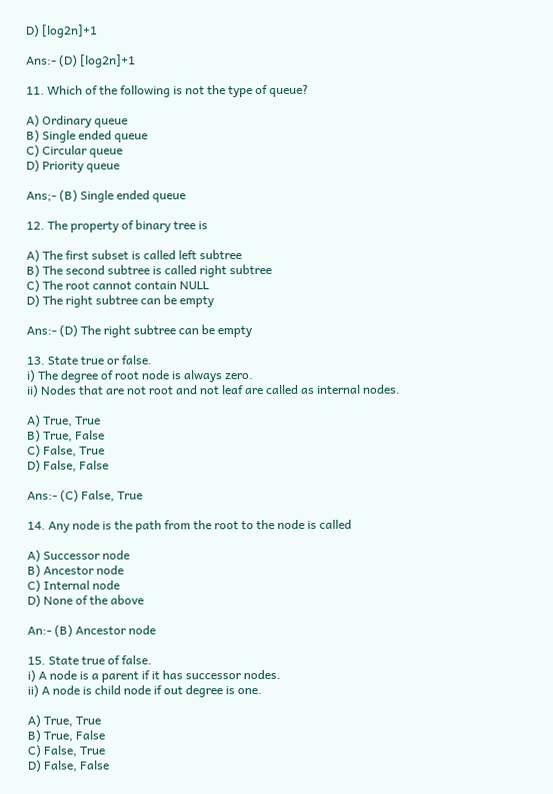D) [log2n]+1

Ans:- (D) [log2n]+1

11. Which of the following is not the type of queue?

A) Ordinary queue
B) Single ended queue
C) Circular queue
D) Priority queue

Ans;- (B) Single ended queue

12. The property of binary tree is

A) The first subset is called left subtree
B) The second subtree is called right subtree
C) The root cannot contain NULL
D) The right subtree can be empty

Ans:- (D) The right subtree can be empty

13. State true or false.
i) The degree of root node is always zero.
ii) Nodes that are not root and not leaf are called as internal nodes.

A) True, True
B) True, False
C) False, True
D) False, False

Ans:- (C) False, True

14. Any node is the path from the root to the node is called

A) Successor node
B) Ancestor node
C) Internal node
D) None of the above

An:- (B) Ancestor node

15. State true of false.
i) A node is a parent if it has successor nodes.
ii) A node is child node if out degree is one.

A) True, True
B) True, False
C) False, True
D) False, False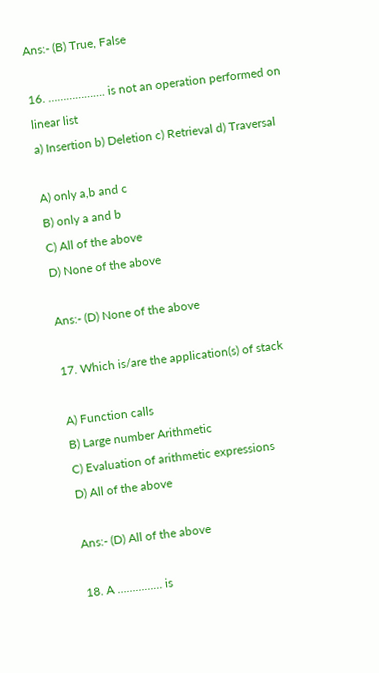Ans:- (B) True, False

16. ………………. is not an operation performed on linear list
a) Insertion b) Deletion c) Retrieval d) Traversal

A) only a,b and c
B) only a and b
C) All of the above
D) None of the above

Ans:- (D) None of the above

17. Which is/are the application(s) of stack

A) Function calls
B) Large number Arithmetic
C) Evaluation of arithmetic expressions
D) All of the above

Ans:- (D) All of the above

18. A …………… is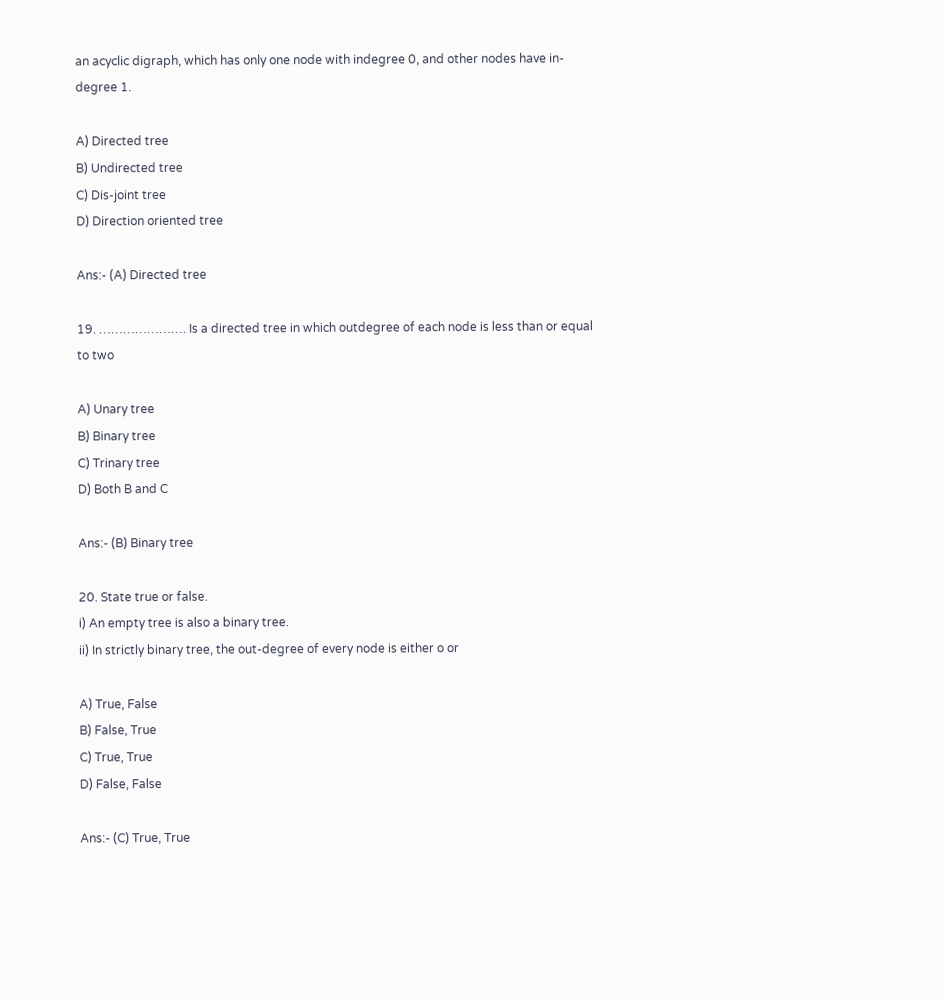an acyclic digraph, which has only one node with indegree 0, and other nodes have in-degree 1.

A) Directed tree
B) Undirected tree
C) Dis-joint tree
D) Direction oriented tree

Ans:- (A) Directed tree

19. …………………. Is a directed tree in which outdegree of each node is less than or equal to two

A) Unary tree
B) Binary tree
C) Trinary tree
D) Both B and C

Ans:- (B) Binary tree

20. State true or false.
i) An empty tree is also a binary tree.
ii) In strictly binary tree, the out-degree of every node is either o or

A) True, False
B) False, True
C) True, True
D) False, False

Ans:- (C) True, True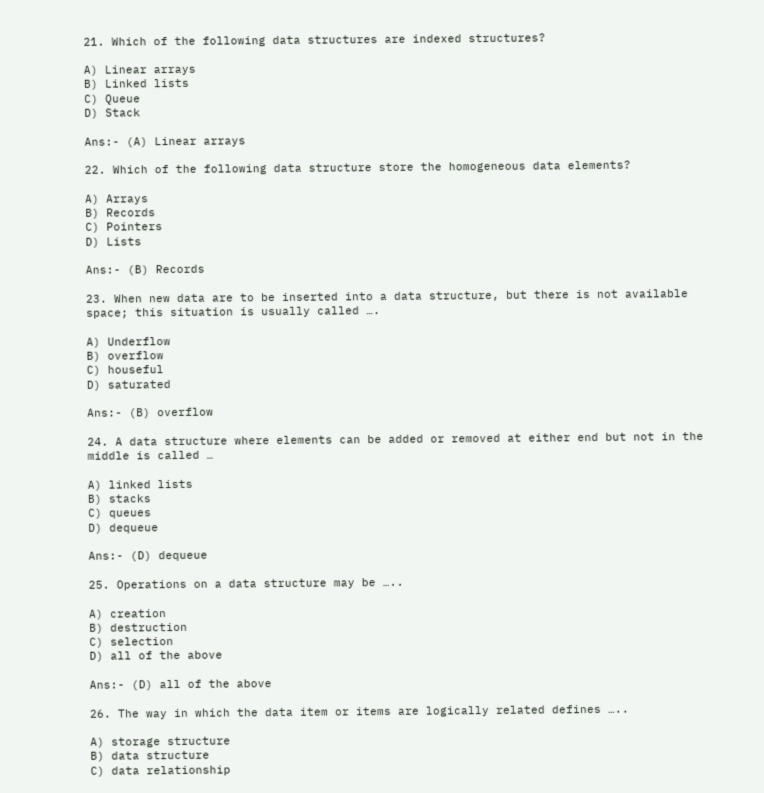21. Which of the following data structures are indexed structures?

A) Linear arrays
B) Linked lists
C) Queue
D) Stack

Ans:- (A) Linear arrays

22. Which of the following data structure store the homogeneous data elements?

A) Arrays
B) Records
C) Pointers
D) Lists

Ans:- (B) Records

23. When new data are to be inserted into a data structure, but there is not available space; this situation is usually called ….

A) Underflow
B) overflow
C) houseful
D) saturated

Ans:- (B) overflow

24. A data structure where elements can be added or removed at either end but not in the middle is called …

A) linked lists
B) stacks
C) queues
D) dequeue

Ans:- (D) dequeue

25. Operations on a data structure may be …..

A) creation
B) destruction
C) selection
D) all of the above

Ans:- (D) all of the above

26. The way in which the data item or items are logically related defines …..

A) storage structure
B) data structure
C) data relationship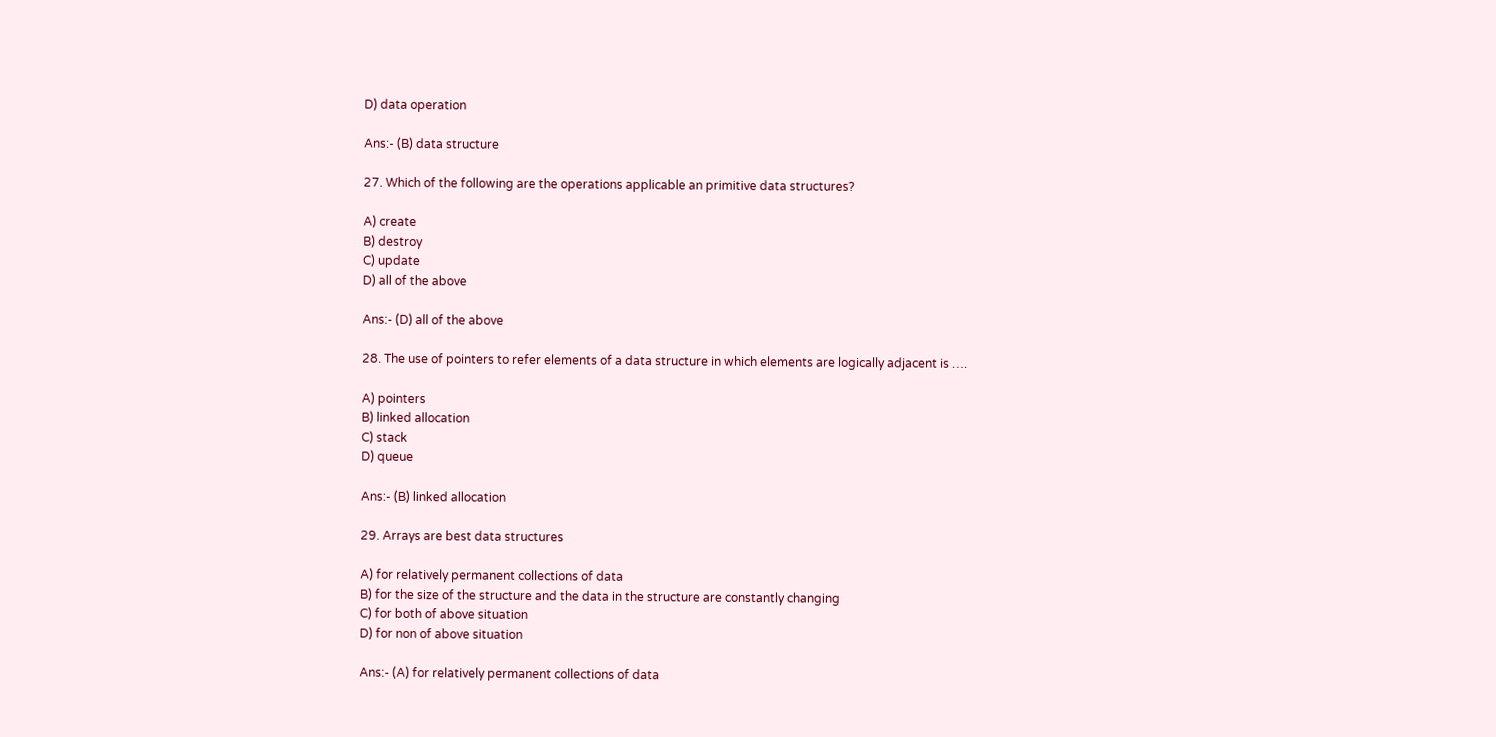D) data operation

Ans:- (B) data structure

27. Which of the following are the operations applicable an primitive data structures?

A) create
B) destroy
C) update
D) all of the above

Ans:- (D) all of the above

28. The use of pointers to refer elements of a data structure in which elements are logically adjacent is ….

A) pointers
B) linked allocation
C) stack
D) queue

Ans:- (B) linked allocation

29. Arrays are best data structures

A) for relatively permanent collections of data
B) for the size of the structure and the data in the structure are constantly changing
C) for both of above situation
D) for non of above situation

Ans:- (A) for relatively permanent collections of data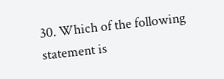30. Which of the following statement is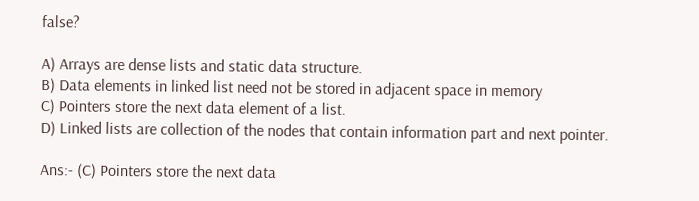false?

A) Arrays are dense lists and static data structure.
B) Data elements in linked list need not be stored in adjacent space in memory
C) Pointers store the next data element of a list.
D) Linked lists are collection of the nodes that contain information part and next pointer.

Ans:- (C) Pointers store the next data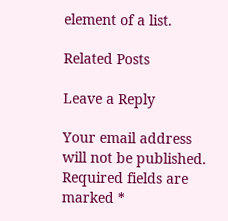element of a list.

Related Posts

Leave a Reply

Your email address will not be published. Required fields are marked *